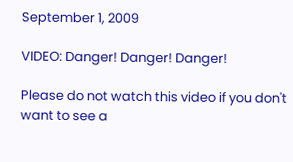September 1, 2009

VIDEO: Danger! Danger! Danger!

Please do not watch this video if you don't want to see a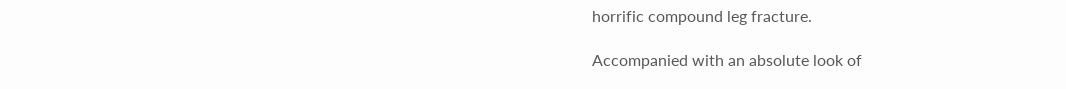horrific compound leg fracture.

Accompanied with an absolute look of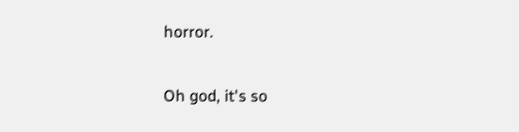horror.

Oh god, it's so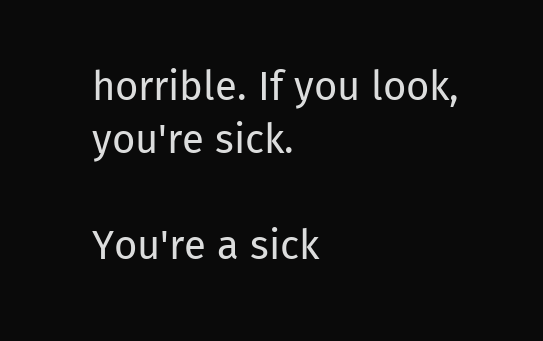horrible. If you look, you're sick.

You're a sick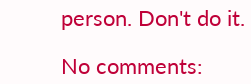person. Don't do it.

No comments: